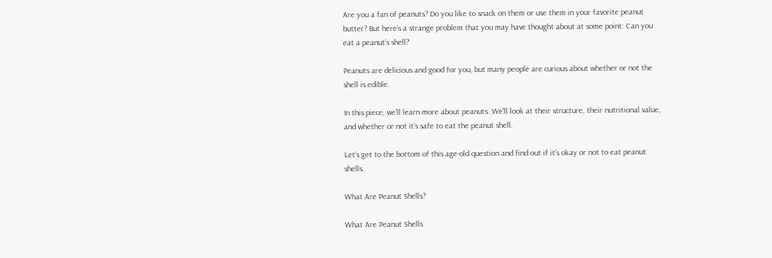Are you a fan of peanuts? Do you like to snack on them or use them in your favorite peanut butter? But here’s a strange problem that you may have thought about at some point: Can you eat a peanut’s shell?

Peanuts are delicious and good for you, but many people are curious about whether or not the shell is edible.

In this piece, we’ll learn more about peanuts. We’ll look at their structure, their nutritional value, and whether or not it’s safe to eat the peanut shell.

Let’s get to the bottom of this age-old question and find out if it’s okay or not to eat peanut shells.

What Are Peanut Shells?

What Are Peanut Shells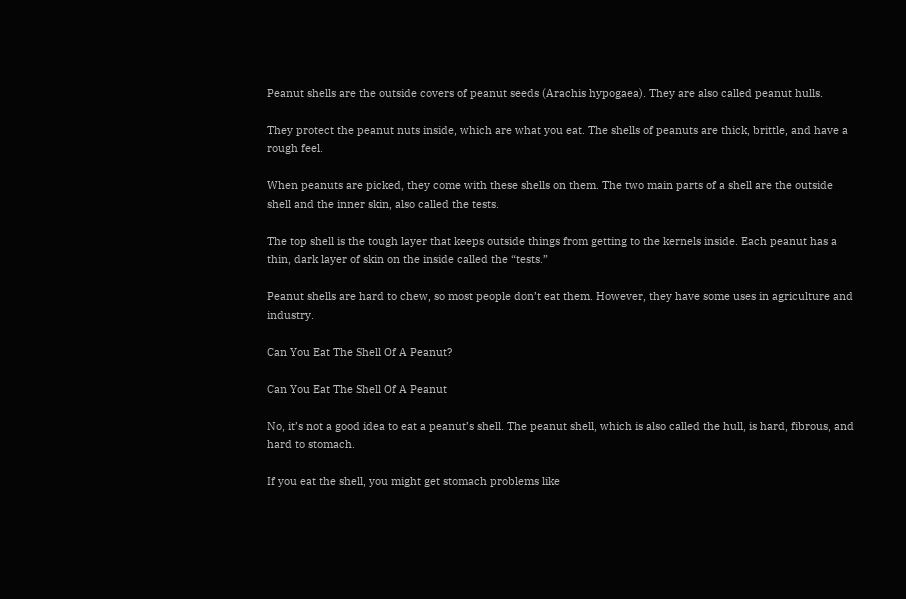Peanut shells are the outside covers of peanut seeds (Arachis hypogaea). They are also called peanut hulls.

They protect the peanut nuts inside, which are what you eat. The shells of peanuts are thick, brittle, and have a rough feel.

When peanuts are picked, they come with these shells on them. The two main parts of a shell are the outside shell and the inner skin, also called the tests.

The top shell is the tough layer that keeps outside things from getting to the kernels inside. Each peanut has a thin, dark layer of skin on the inside called the “tests.”

Peanut shells are hard to chew, so most people don’t eat them. However, they have some uses in agriculture and industry.

Can You Eat The Shell Of A Peanut?

Can You Eat The Shell Of A Peanut

No, it’s not a good idea to eat a peanut’s shell. The peanut shell, which is also called the hull, is hard, fibrous, and hard to stomach.

If you eat the shell, you might get stomach problems like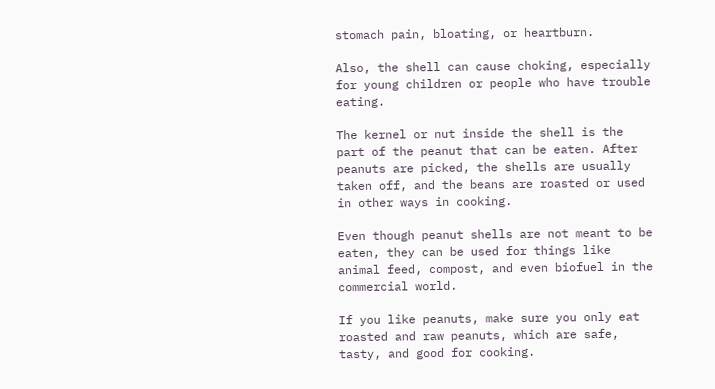stomach pain, bloating, or heartburn.

Also, the shell can cause choking, especially for young children or people who have trouble eating.

The kernel or nut inside the shell is the part of the peanut that can be eaten. After peanuts are picked, the shells are usually taken off, and the beans are roasted or used in other ways in cooking.

Even though peanut shells are not meant to be eaten, they can be used for things like animal feed, compost, and even biofuel in the commercial world.

If you like peanuts, make sure you only eat roasted and raw peanuts, which are safe, tasty, and good for cooking.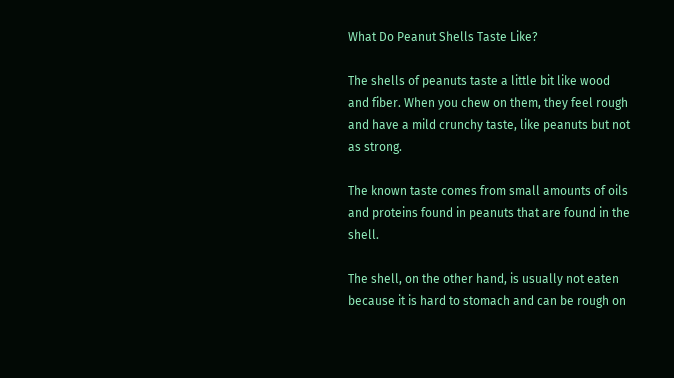What Do Peanut Shells Taste Like?

The shells of peanuts taste a little bit like wood and fiber. When you chew on them, they feel rough and have a mild crunchy taste, like peanuts but not as strong.

The known taste comes from small amounts of oils and proteins found in peanuts that are found in the shell.

The shell, on the other hand, is usually not eaten because it is hard to stomach and can be rough on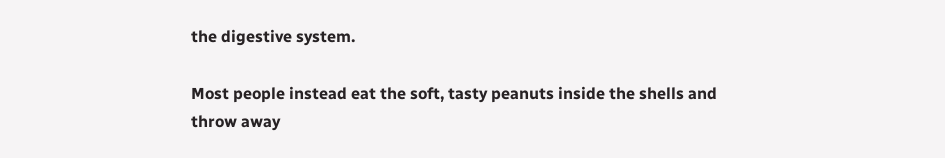the digestive system.

Most people instead eat the soft, tasty peanuts inside the shells and throw away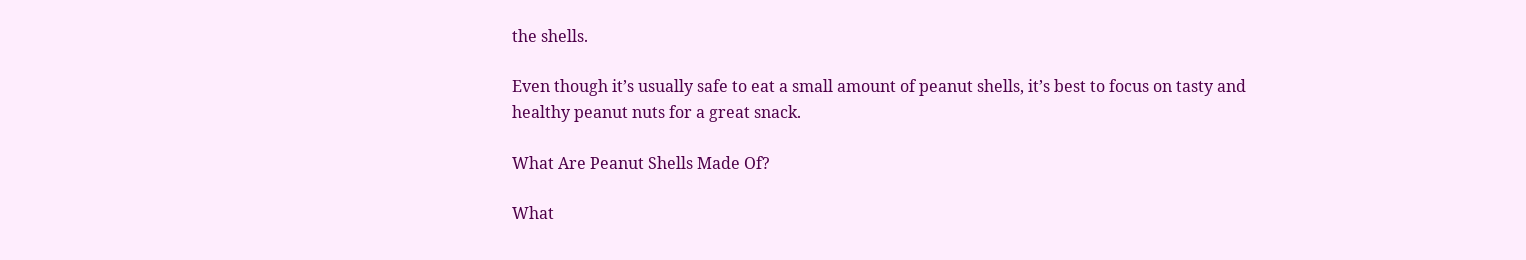the shells.

Even though it’s usually safe to eat a small amount of peanut shells, it’s best to focus on tasty and healthy peanut nuts for a great snack.

What Are Peanut Shells Made Of?

What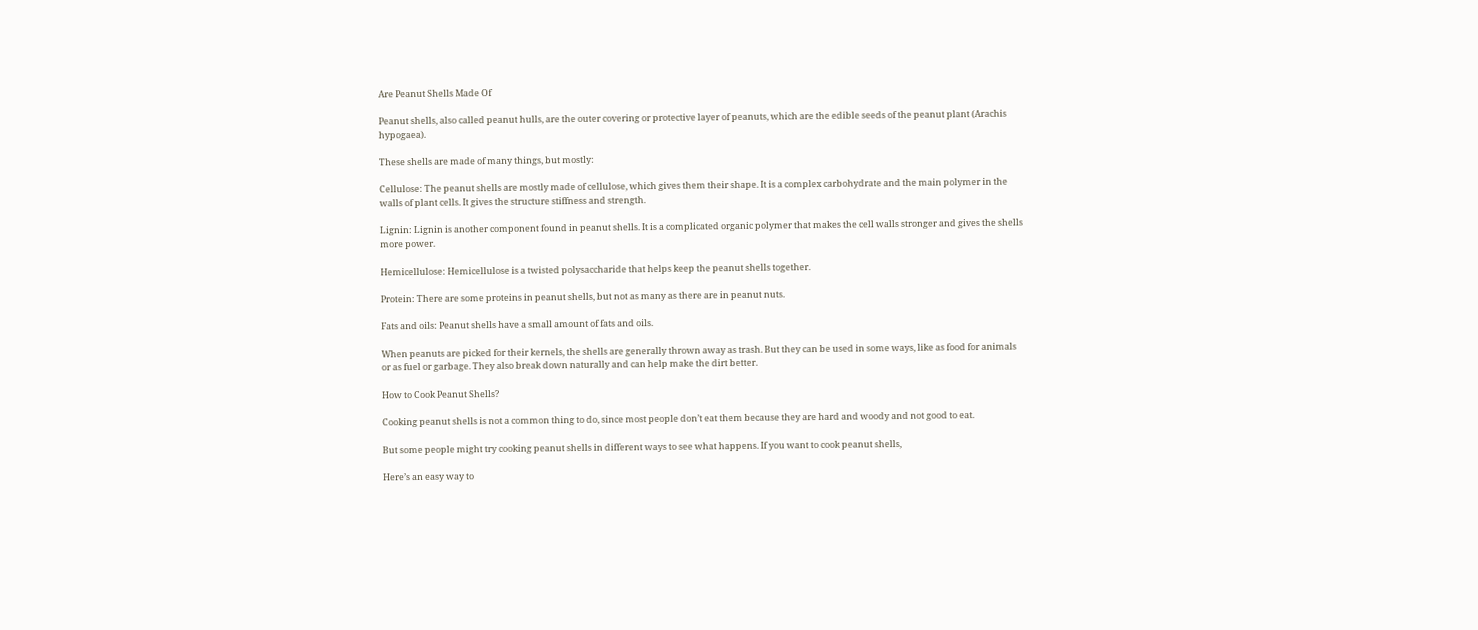Are Peanut Shells Made Of

Peanut shells, also called peanut hulls, are the outer covering or protective layer of peanuts, which are the edible seeds of the peanut plant (Arachis hypogaea).

These shells are made of many things, but mostly:

Cellulose: The peanut shells are mostly made of cellulose, which gives them their shape. It is a complex carbohydrate and the main polymer in the walls of plant cells. It gives the structure stiffness and strength.

Lignin: Lignin is another component found in peanut shells. It is a complicated organic polymer that makes the cell walls stronger and gives the shells more power.

Hemicellulose: Hemicellulose is a twisted polysaccharide that helps keep the peanut shells together.

Protein: There are some proteins in peanut shells, but not as many as there are in peanut nuts.

Fats and oils: Peanut shells have a small amount of fats and oils.

When peanuts are picked for their kernels, the shells are generally thrown away as trash. But they can be used in some ways, like as food for animals or as fuel or garbage. They also break down naturally and can help make the dirt better.

How to Cook Peanut Shells?

Cooking peanut shells is not a common thing to do, since most people don’t eat them because they are hard and woody and not good to eat.

But some people might try cooking peanut shells in different ways to see what happens. If you want to cook peanut shells,

Here’s an easy way to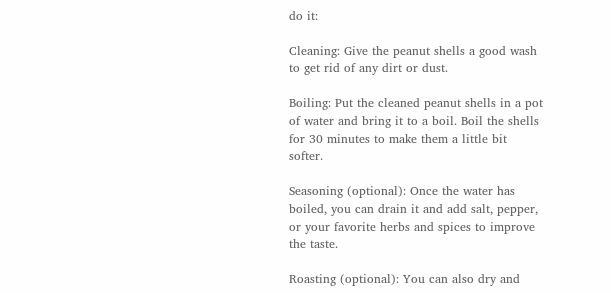do it:

Cleaning: Give the peanut shells a good wash to get rid of any dirt or dust.

Boiling: Put the cleaned peanut shells in a pot of water and bring it to a boil. Boil the shells for 30 minutes to make them a little bit softer.

Seasoning (optional): Once the water has boiled, you can drain it and add salt, pepper, or your favorite herbs and spices to improve the taste.

Roasting (optional): You can also dry and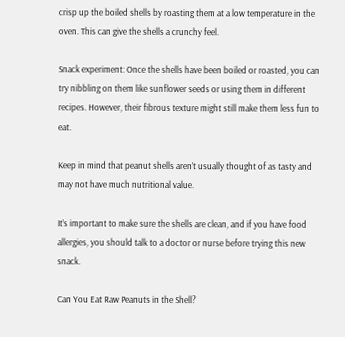crisp up the boiled shells by roasting them at a low temperature in the oven. This can give the shells a crunchy feel.

Snack experiment: Once the shells have been boiled or roasted, you can try nibbling on them like sunflower seeds or using them in different recipes. However, their fibrous texture might still make them less fun to eat.

Keep in mind that peanut shells aren’t usually thought of as tasty and may not have much nutritional value.

It’s important to make sure the shells are clean, and if you have food allergies, you should talk to a doctor or nurse before trying this new snack.

Can You Eat Raw Peanuts in the Shell?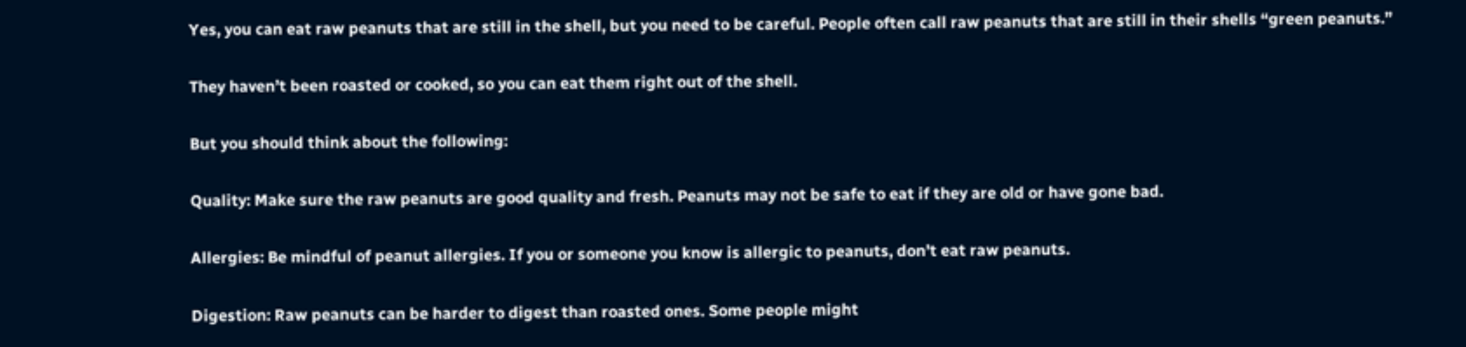Yes, you can eat raw peanuts that are still in the shell, but you need to be careful. People often call raw peanuts that are still in their shells “green peanuts.”

They haven’t been roasted or cooked, so you can eat them right out of the shell.

But you should think about the following:

Quality: Make sure the raw peanuts are good quality and fresh. Peanuts may not be safe to eat if they are old or have gone bad.

Allergies: Be mindful of peanut allergies. If you or someone you know is allergic to peanuts, don’t eat raw peanuts.

Digestion: Raw peanuts can be harder to digest than roasted ones. Some people might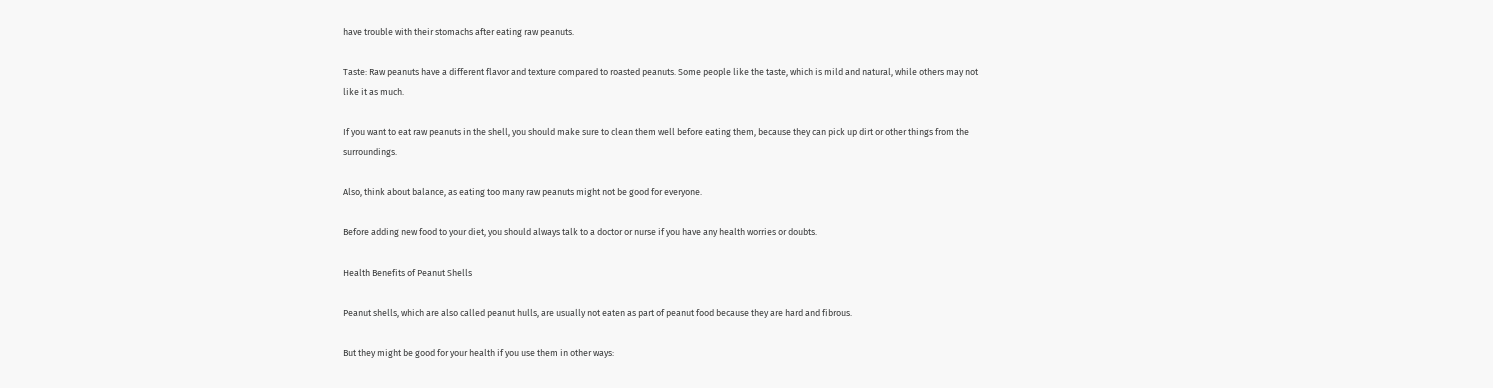have trouble with their stomachs after eating raw peanuts.

Taste: Raw peanuts have a different flavor and texture compared to roasted peanuts. Some people like the taste, which is mild and natural, while others may not like it as much.

If you want to eat raw peanuts in the shell, you should make sure to clean them well before eating them, because they can pick up dirt or other things from the surroundings.

Also, think about balance, as eating too many raw peanuts might not be good for everyone.

Before adding new food to your diet, you should always talk to a doctor or nurse if you have any health worries or doubts.

Health Benefits of Peanut Shells

Peanut shells, which are also called peanut hulls, are usually not eaten as part of peanut food because they are hard and fibrous.

But they might be good for your health if you use them in other ways: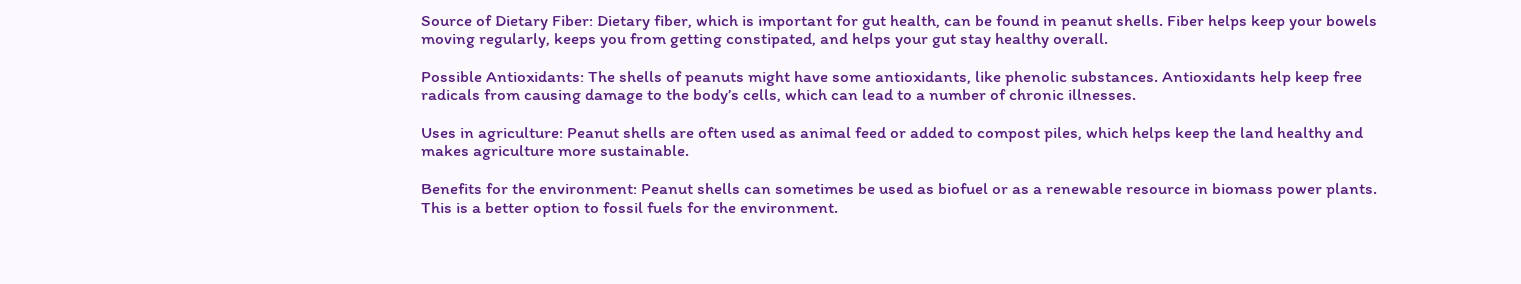Source of Dietary Fiber: Dietary fiber, which is important for gut health, can be found in peanut shells. Fiber helps keep your bowels moving regularly, keeps you from getting constipated, and helps your gut stay healthy overall.

Possible Antioxidants: The shells of peanuts might have some antioxidants, like phenolic substances. Antioxidants help keep free radicals from causing damage to the body’s cells, which can lead to a number of chronic illnesses.

Uses in agriculture: Peanut shells are often used as animal feed or added to compost piles, which helps keep the land healthy and makes agriculture more sustainable.

Benefits for the environment: Peanut shells can sometimes be used as biofuel or as a renewable resource in biomass power plants. This is a better option to fossil fuels for the environment.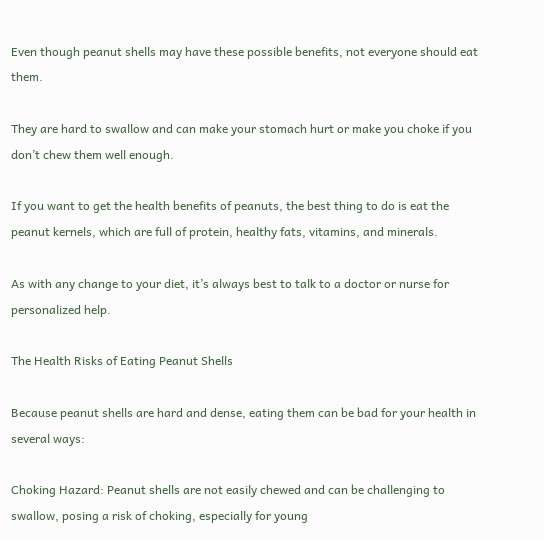Even though peanut shells may have these possible benefits, not everyone should eat them.

They are hard to swallow and can make your stomach hurt or make you choke if you don’t chew them well enough.

If you want to get the health benefits of peanuts, the best thing to do is eat the peanut kernels, which are full of protein, healthy fats, vitamins, and minerals.

As with any change to your diet, it’s always best to talk to a doctor or nurse for personalized help.

The Health Risks of Eating Peanut Shells

Because peanut shells are hard and dense, eating them can be bad for your health in several ways:

Choking Hazard: Peanut shells are not easily chewed and can be challenging to swallow, posing a risk of choking, especially for young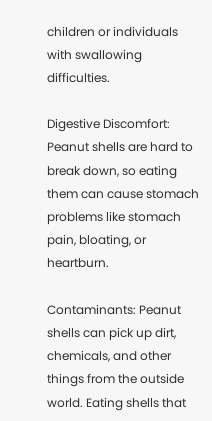children or individuals with swallowing difficulties.

Digestive Discomfort: Peanut shells are hard to break down, so eating them can cause stomach problems like stomach pain, bloating, or heartburn.

Contaminants: Peanut shells can pick up dirt, chemicals, and other things from the outside world. Eating shells that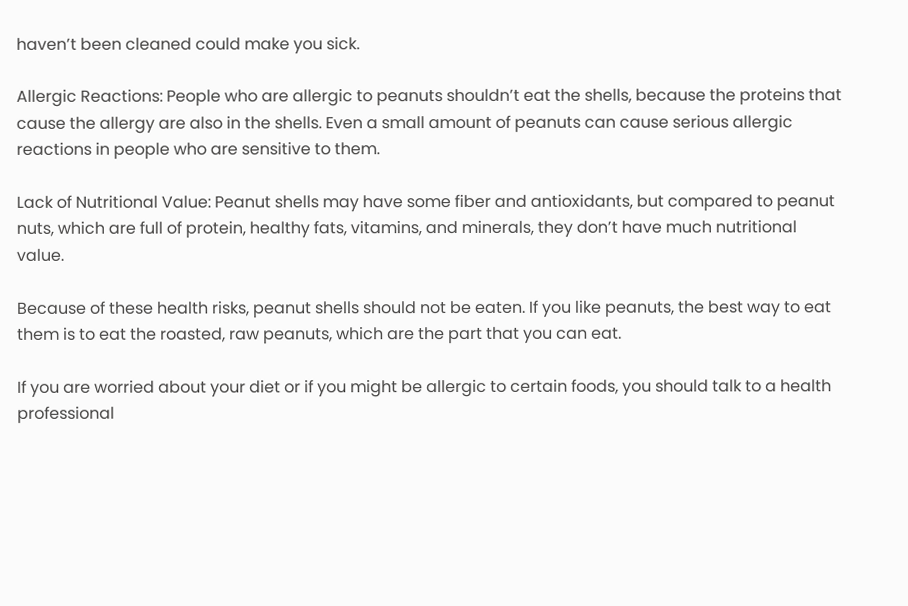haven’t been cleaned could make you sick.

Allergic Reactions: People who are allergic to peanuts shouldn’t eat the shells, because the proteins that cause the allergy are also in the shells. Even a small amount of peanuts can cause serious allergic reactions in people who are sensitive to them.

Lack of Nutritional Value: Peanut shells may have some fiber and antioxidants, but compared to peanut nuts, which are full of protein, healthy fats, vitamins, and minerals, they don’t have much nutritional value.

Because of these health risks, peanut shells should not be eaten. If you like peanuts, the best way to eat them is to eat the roasted, raw peanuts, which are the part that you can eat.

If you are worried about your diet or if you might be allergic to certain foods, you should talk to a health professional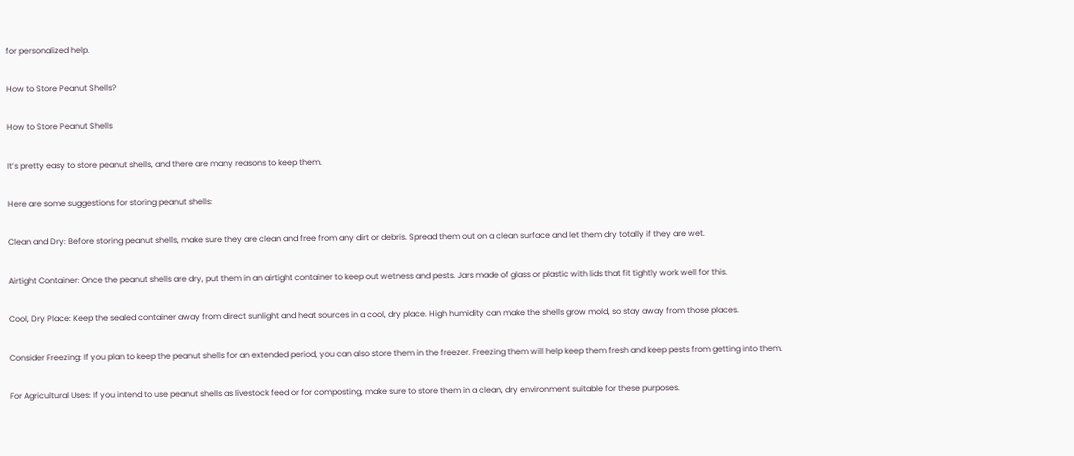for personalized help.

How to Store Peanut Shells?

How to Store Peanut Shells

It’s pretty easy to store peanut shells, and there are many reasons to keep them.

Here are some suggestions for storing peanut shells:

Clean and Dry: Before storing peanut shells, make sure they are clean and free from any dirt or debris. Spread them out on a clean surface and let them dry totally if they are wet.

Airtight Container: Once the peanut shells are dry, put them in an airtight container to keep out wetness and pests. Jars made of glass or plastic with lids that fit tightly work well for this.

Cool, Dry Place: Keep the sealed container away from direct sunlight and heat sources in a cool, dry place. High humidity can make the shells grow mold, so stay away from those places.

Consider Freezing: If you plan to keep the peanut shells for an extended period, you can also store them in the freezer. Freezing them will help keep them fresh and keep pests from getting into them.

For Agricultural Uses: If you intend to use peanut shells as livestock feed or for composting, make sure to store them in a clean, dry environment suitable for these purposes.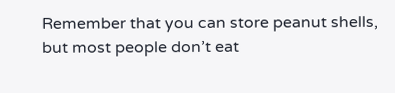Remember that you can store peanut shells, but most people don’t eat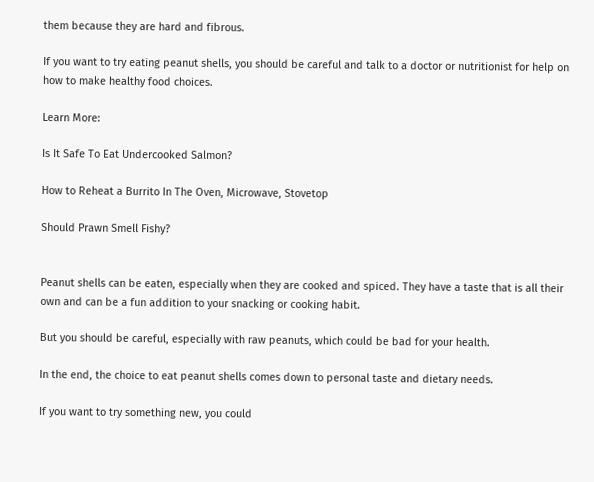them because they are hard and fibrous.

If you want to try eating peanut shells, you should be careful and talk to a doctor or nutritionist for help on how to make healthy food choices.

Learn More:

Is It Safe To Eat Undercooked Salmon?

How to Reheat a Burrito In The Oven, Microwave, Stovetop

Should Prawn Smell Fishy?


Peanut shells can be eaten, especially when they are cooked and spiced. They have a taste that is all their own and can be a fun addition to your snacking or cooking habit.

But you should be careful, especially with raw peanuts, which could be bad for your health.

In the end, the choice to eat peanut shells comes down to personal taste and dietary needs.

If you want to try something new, you could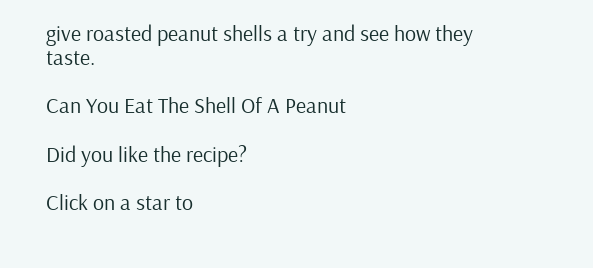give roasted peanut shells a try and see how they taste.

Can You Eat The Shell Of A Peanut

Did you like the recipe?

Click on a star to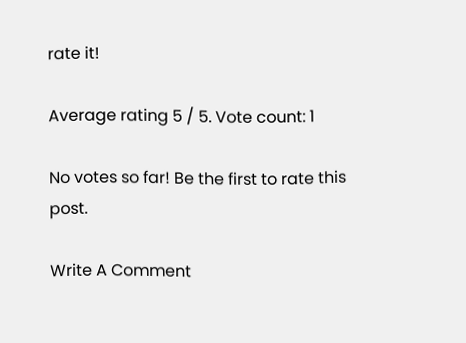rate it!

Average rating 5 / 5. Vote count: 1

No votes so far! Be the first to rate this post.

Write A Comment